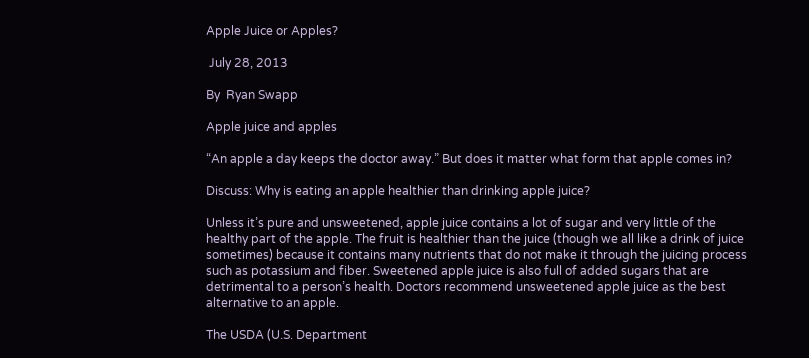Apple Juice or Apples?

 July 28, 2013

By  Ryan Swapp

Apple juice and apples

“An apple a day keeps the doctor away.” But does it matter what form that apple comes in?

Discuss: Why is eating an apple healthier than drinking apple juice?

Unless it’s pure and unsweetened, apple juice contains a lot of sugar and very little of the healthy part of the apple. The fruit is healthier than the juice (though we all like a drink of juice sometimes) because it contains many nutrients that do not make it through the juicing process such as potassium and fiber. Sweetened apple juice is also full of added sugars that are detrimental to a person’s health. Doctors recommend unsweetened apple juice as the best alternative to an apple.

The USDA (U.S. Department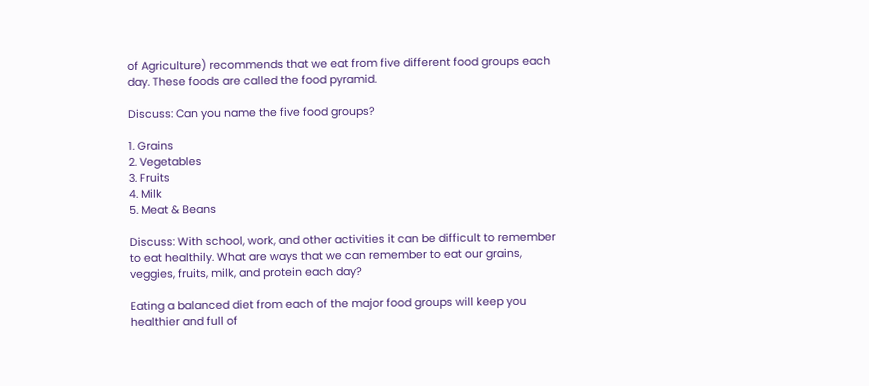of Agriculture) recommends that we eat from five different food groups each day. These foods are called the food pyramid.

Discuss: Can you name the five food groups?

1. Grains
2. Vegetables
3. Fruits
4. Milk
5. Meat & Beans

Discuss: With school, work, and other activities it can be difficult to remember to eat healthily. What are ways that we can remember to eat our grains, veggies, fruits, milk, and protein each day?

Eating a balanced diet from each of the major food groups will keep you healthier and full of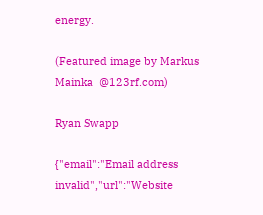energy.

(Featured image by Markus Mainka  @123rf.com)

Ryan Swapp

{"email":"Email address invalid","url":"Website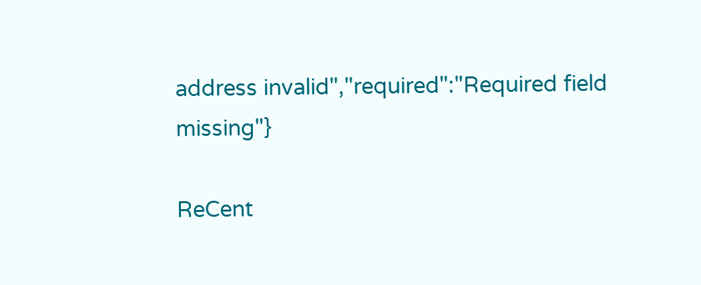address invalid","required":"Required field missing"}

ReCent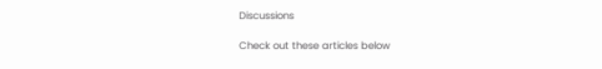Discussions

Check out these articles below